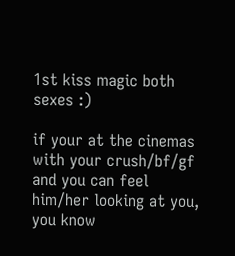1st kiss magic both sexes :)

if your at the cinemas with your crush/bf/gf and you can feel him/her looking at you, you know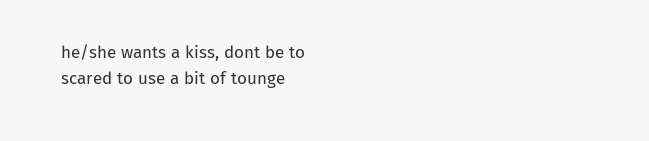he/she wants a kiss, dont be to scared to use a bit of tounge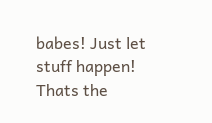babes! Just let stuff happen! Thats the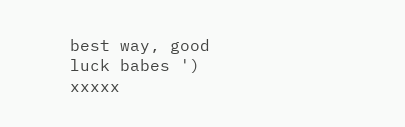best way, good luck babes ') xxxxx